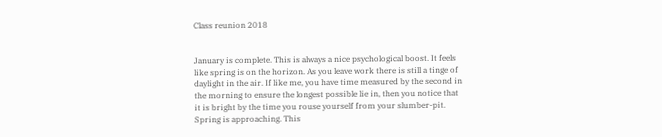Class reunion 2018


January is complete. This is always a nice psychological boost. It feels like spring is on the horizon. As you leave work there is still a tinge of daylight in the air. If like me, you have time measured by the second in the morning to ensure the longest possible lie in, then you notice that it is bright by the time you rouse yourself from your slumber-pit. Spring is approaching. This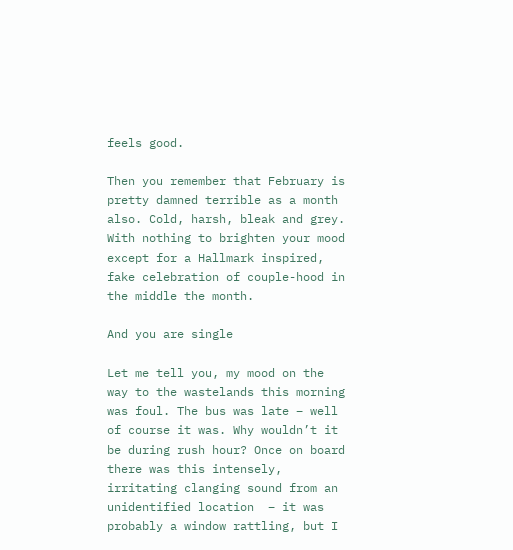feels good.

Then you remember that February is pretty damned terrible as a month also. Cold, harsh, bleak and grey. With nothing to brighten your mood except for a Hallmark inspired, fake celebration of couple-hood in the middle the month.

And you are single

Let me tell you, my mood on the way to the wastelands this morning was foul. The bus was late – well of course it was. Why wouldn’t it be during rush hour? Once on board there was this intensely, irritating clanging sound from an unidentified location  – it was probably a window rattling, but I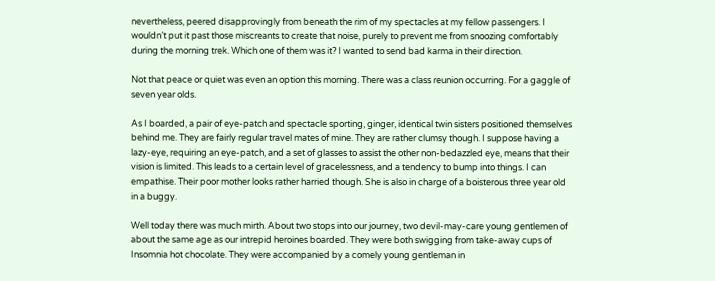nevertheless, peered disapprovingly from beneath the rim of my spectacles at my fellow passengers. I wouldn’t put it past those miscreants to create that noise, purely to prevent me from snoozing comfortably during the morning trek. Which one of them was it? I wanted to send bad karma in their direction.

Not that peace or quiet was even an option this morning. There was a class reunion occurring. For a gaggle of seven year olds.

As I boarded, a pair of eye-patch and spectacle sporting, ginger, identical twin sisters positioned themselves behind me. They are fairly regular travel mates of mine. They are rather clumsy though. I suppose having a lazy-eye, requiring an eye-patch, and a set of glasses to assist the other non-bedazzled eye, means that their vision is limited. This leads to a certain level of gracelessness, and a tendency to bump into things. I can empathise. Their poor mother looks rather harried though. She is also in charge of a boisterous three year old in a buggy.

Well today there was much mirth. About two stops into our journey, two devil-may-care young gentlemen of about the same age as our intrepid heroines boarded. They were both swigging from take-away cups of Insomnia hot chocolate. They were accompanied by a comely young gentleman in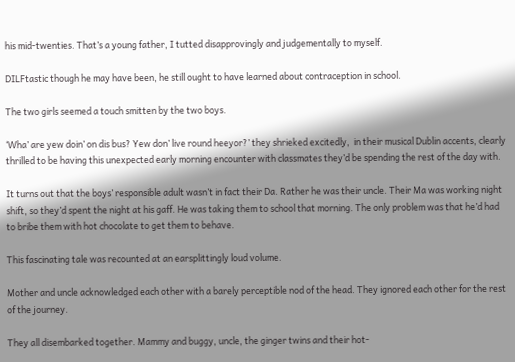his mid-twenties. That’s a young father, I tutted disapprovingly and judgementally to myself.

DILFtastic though he may have been, he still ought to have learned about contraception in school.

The two girls seemed a touch smitten by the two boys.

‘Wha’ are yew doin’ on dis bus? Yew don’ live round heeyor?’ they shrieked excitedly,  in their musical Dublin accents, clearly thrilled to be having this unexpected early morning encounter with classmates they’d be spending the rest of the day with.

It turns out that the boys’ responsible adult wasn’t in fact their Da. Rather he was their uncle. Their Ma was working night shift, so they’d spent the night at his gaff. He was taking them to school that morning. The only problem was that he’d had to bribe them with hot chocolate to get them to behave.

This fascinating tale was recounted at an earsplittingly loud volume.

Mother and uncle acknowledged each other with a barely perceptible nod of the head. They ignored each other for the rest of the journey.

They all disembarked together. Mammy and buggy, uncle, the ginger twins and their hot-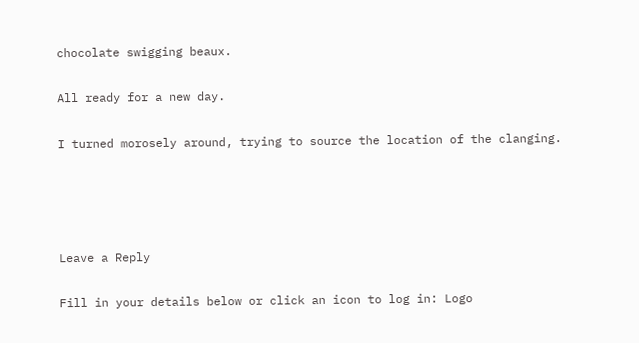chocolate swigging beaux.

All ready for a new day.

I turned morosely around, trying to source the location of the clanging.




Leave a Reply

Fill in your details below or click an icon to log in: Logo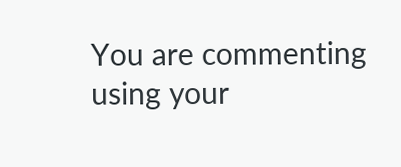You are commenting using your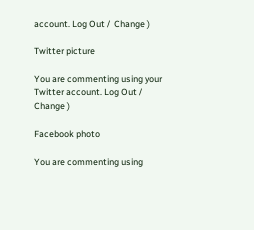account. Log Out /  Change )

Twitter picture

You are commenting using your Twitter account. Log Out /  Change )

Facebook photo

You are commenting using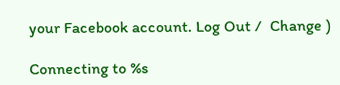your Facebook account. Log Out /  Change )

Connecting to %s